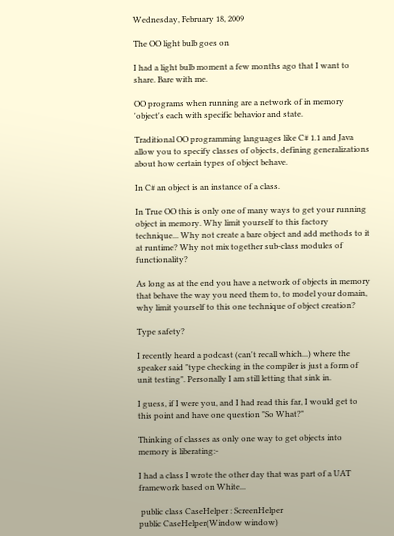Wednesday, February 18, 2009

The OO light bulb goes on

I had a light bulb moment a few months ago that I want to share. Bare with me.

OO programs when running are a network of in memory 'object's each with specific behavior and state.

Traditional OO programming languages like C# 1.1 and Java allow you to specify classes of objects, defining generalizations about how certain types of object behave.

In C# an object is an instance of a class.

In True OO this is only one of many ways to get your running object in memory. Why limit yourself to this factory technique... Why not create a bare object and add methods to it at runtime? Why not mix together sub-class modules of functionality?

As long as at the end you have a network of objects in memory that behave the way you need them to, to model your domain, why limit yourself to this one technique of object creation?

Type safety?

I recently heard a podcast (can't recall which...) where the speaker said "type checking in the compiler is just a form of unit testing". Personally I am still letting that sink in.

I guess, if I were you, and I had read this far, I would get to this point and have one question "So What?"

Thinking of classes as only one way to get objects into memory is liberating:-

I had a class I wrote the other day that was part of a UAT framework based on White...

 public class CaseHelper : ScreenHelper
public CaseHelper(Window window)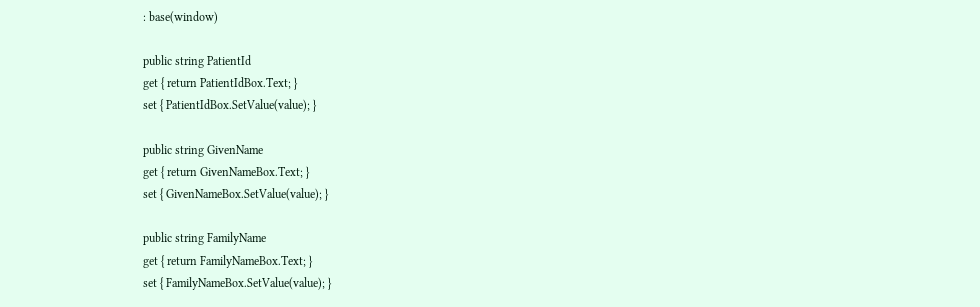: base(window)

public string PatientId
get { return PatientIdBox.Text; }
set { PatientIdBox.SetValue(value); }

public string GivenName
get { return GivenNameBox.Text; }
set { GivenNameBox.SetValue(value); }

public string FamilyName
get { return FamilyNameBox.Text; }
set { FamilyNameBox.SetValue(value); }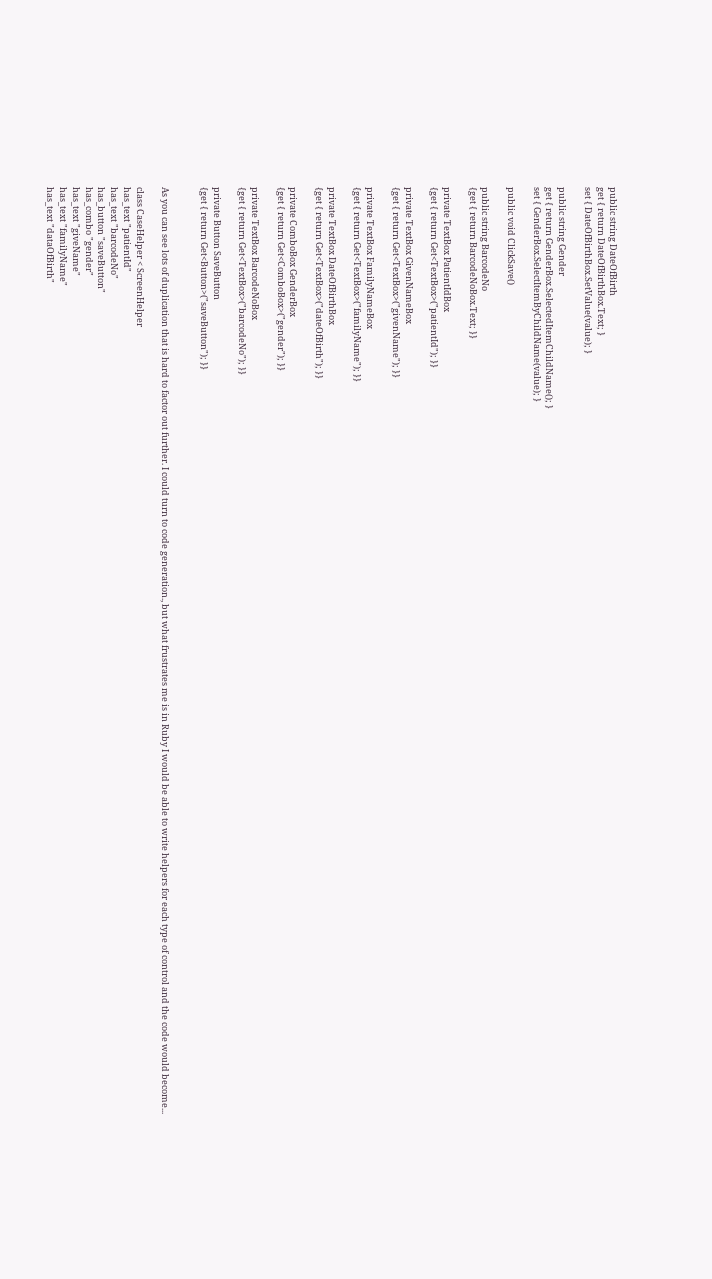public string DateOfBirth
get { return DateOfBirthBox.Text; }
set { DateOfBirthBox.SetValue(value); }

public string Gender
get { return GenderBox.SelectedItemChildName(); }
set { GenderBox.SelectItemByChildName(value); }

public void ClickSave()

public string BarcodeNo
{get { return BarcodeNoBox.Text; }}

private TextBox PatientIdBox
{get { return Get<TextBox>("patientId"); }}

private TextBox GivenNameBox
{get { return Get<TextBox>("givenName"); }}

private TextBox FamilyNameBox
{get { return Get<TextBox>("familyName"); }}

private TextBox DateOfBirthBox
{get { return Get<TextBox>("dateOfBirth"); }}

private ComboBox GenderBox
{get { return Get<ComboBox>("gender"); }}

private TextBox BarcodeNoBox
{get { return Get<TextBox>("barcodeNo"); }}

private Button SaveButton
{get { return Get<Button>("saveButton"); }}


As you can see lots of duplication that is hard to factor out further. I could turn to code generation., but what frustrates me is in Ruby I would be able to write helpers for each type of control and the code would become...

class CaseHelper < ScreenHelper
has_text "patientId"
has_text "barcodeNo"
has_button "saveButton"
has_combo "gender"
has_text "giveName"
has_text "familyName"
has_text "dataOfBirth"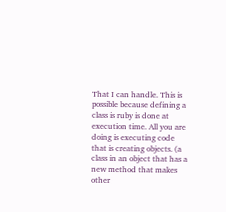That I can handle. This is possible because defining a class is ruby is done at execution time. All you are doing is executing code that is creating objects. (a class in an object that has a new method that makes other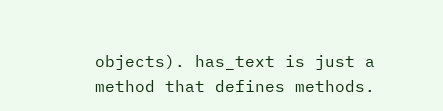objects). has_text is just a method that defines methods.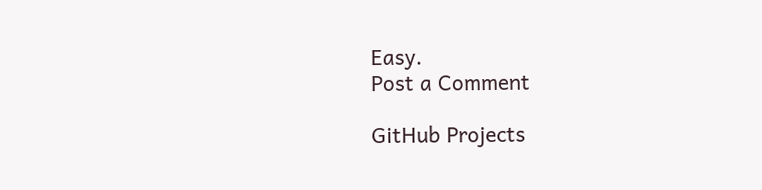Easy.
Post a Comment

GitHub Projects